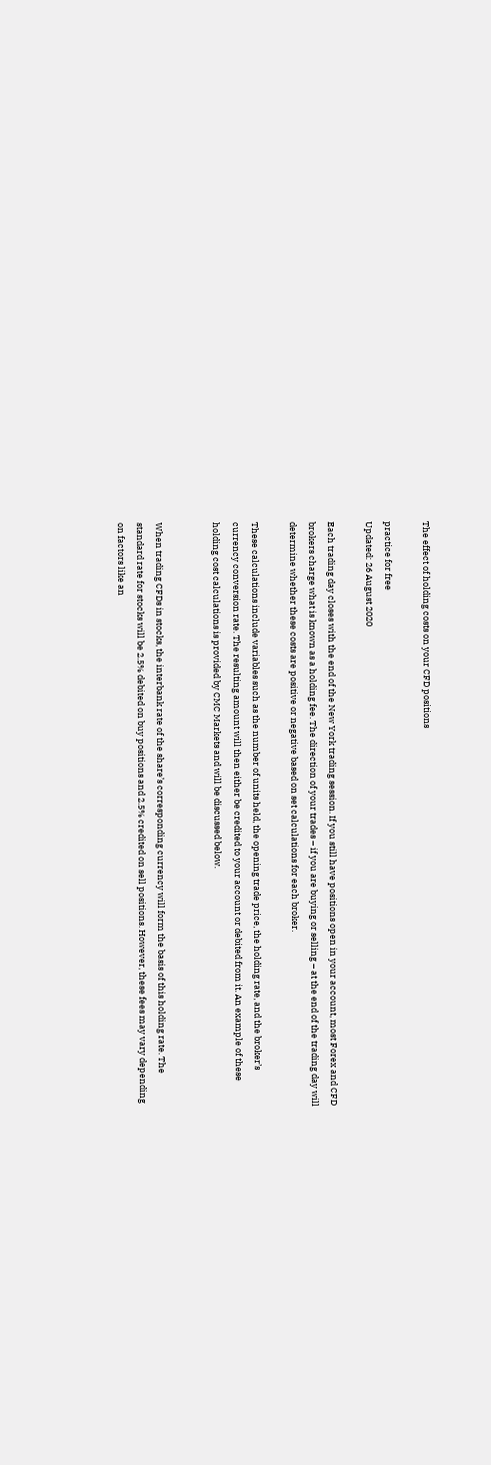The effect of holding costs on your CFD positions

practice for free
Updated: 26 August 2020

Each trading day closes with the end of the New York trading session. If you still have positions open in your account, most Forex and CFD brokers charge what is known as a holding fee. The direction of your trades – if you are buying or selling – at the end of the trading day will determine whether these costs are positive or negative based on set calculations for each broker.

These calculations include variables such as the number of units held, the opening trade price, the holding rate, and the broker’s currency conversion rate. The resulting amount will then either be credited to your account or debited from it. An example of these holding cost calculations is provided by CMC Markets and will be discussed below.


When trading CFDs in stocks, the interbank rate of the share’s corresponding currency will form the basis of this holding rate. The standard rate for stocks will be 2.5% debited on buy positions and 2.5% credited on sell positions. However, these fees may vary depending on factors like an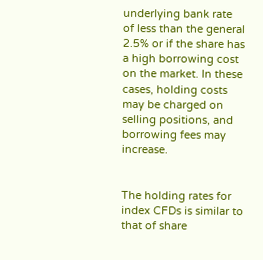underlying bank rate of less than the general 2.5% or if the share has a high borrowing cost on the market. In these cases, holding costs may be charged on selling positions, and borrowing fees may increase.


The holding rates for index CFDs is similar to that of share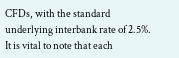CFDs, with the standard underlying interbank rate of 2.5%. It is vital to note that each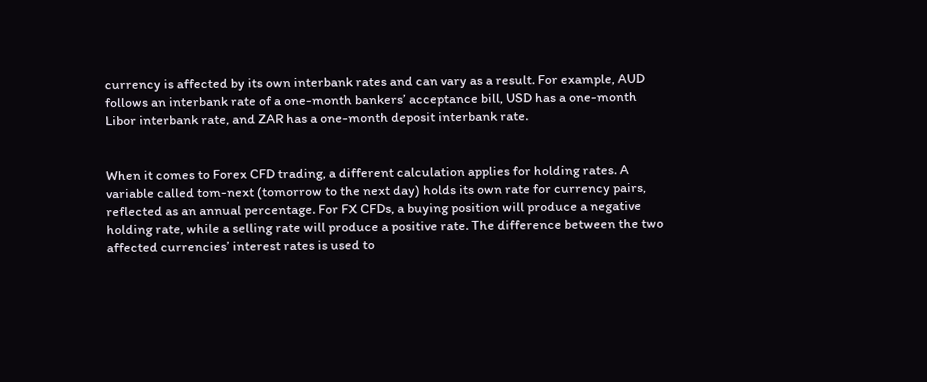currency is affected by its own interbank rates and can vary as a result. For example, AUD follows an interbank rate of a one-month bankers’ acceptance bill, USD has a one-month Libor interbank rate, and ZAR has a one-month deposit interbank rate.


When it comes to Forex CFD trading, a different calculation applies for holding rates. A variable called tom-next (tomorrow to the next day) holds its own rate for currency pairs, reflected as an annual percentage. For FX CFDs, a buying position will produce a negative holding rate, while a selling rate will produce a positive rate. The difference between the two affected currencies’ interest rates is used to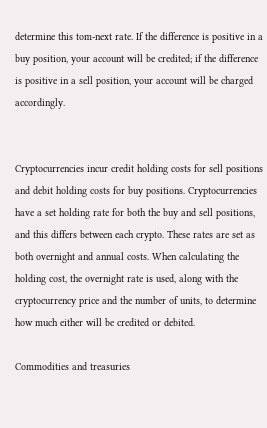determine this tom-next rate. If the difference is positive in a buy position, your account will be credited; if the difference is positive in a sell position, your account will be charged accordingly.


Cryptocurrencies incur credit holding costs for sell positions and debit holding costs for buy positions. Cryptocurrencies have a set holding rate for both the buy and sell positions, and this differs between each crypto. These rates are set as both overnight and annual costs. When calculating the holding cost, the overnight rate is used, along with the cryptocurrency price and the number of units, to determine how much either will be credited or debited.

Commodities and treasuries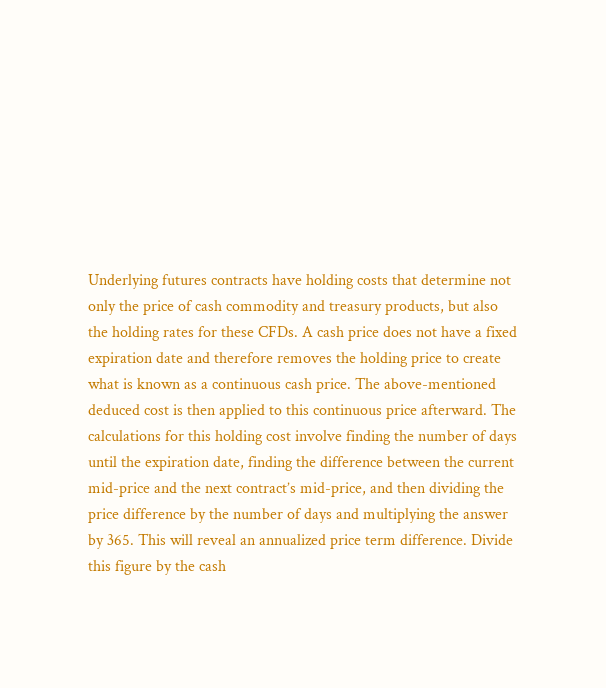Underlying futures contracts have holding costs that determine not only the price of cash commodity and treasury products, but also the holding rates for these CFDs. A cash price does not have a fixed expiration date and therefore removes the holding price to create what is known as a continuous cash price. The above-mentioned deduced cost is then applied to this continuous price afterward. The calculations for this holding cost involve finding the number of days until the expiration date, finding the difference between the current mid-price and the next contract’s mid-price, and then dividing the price difference by the number of days and multiplying the answer by 365. This will reveal an annualized price term difference. Divide this figure by the cash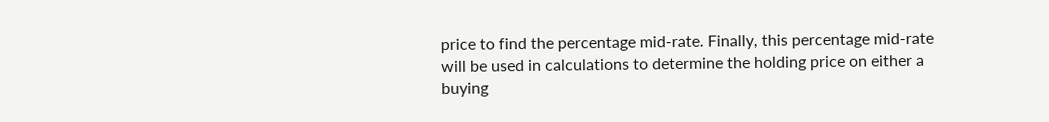price to find the percentage mid-rate. Finally, this percentage mid-rate will be used in calculations to determine the holding price on either a buying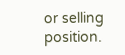or selling position.